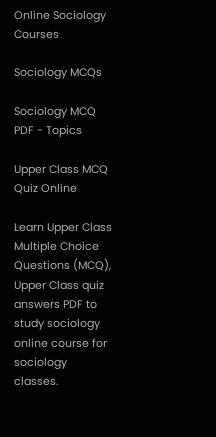Online Sociology Courses

Sociology MCQs

Sociology MCQ PDF - Topics

Upper Class MCQ Quiz Online

Learn Upper Class Multiple Choice Questions (MCQ), Upper Class quiz answers PDF to study sociology online course for sociology classes.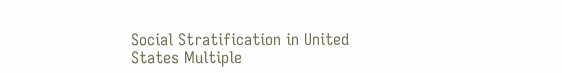Social Stratification in United States Multiple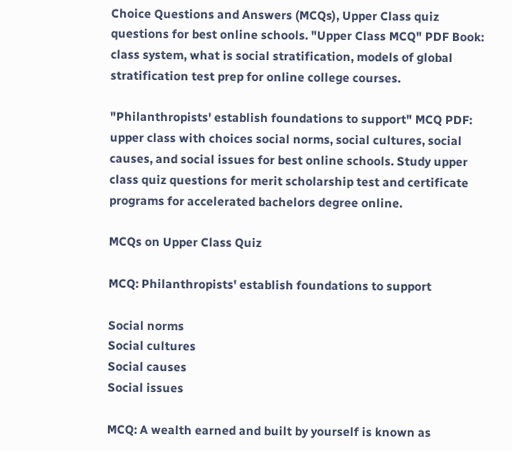Choice Questions and Answers (MCQs), Upper Class quiz questions for best online schools. "Upper Class MCQ" PDF Book: class system, what is social stratification, models of global stratification test prep for online college courses.

"Philanthropists' establish foundations to support" MCQ PDF: upper class with choices social norms, social cultures, social causes, and social issues for best online schools. Study upper class quiz questions for merit scholarship test and certificate programs for accelerated bachelors degree online.

MCQs on Upper Class Quiz

MCQ: Philanthropists' establish foundations to support

Social norms
Social cultures
Social causes
Social issues

MCQ: A wealth earned and built by yourself is known as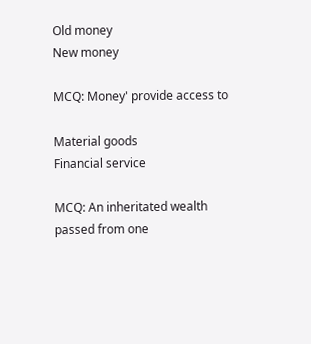Old money
New money

MCQ: Money' provide access to

Material goods
Financial service

MCQ: An inheritated wealth passed from one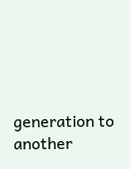generation to another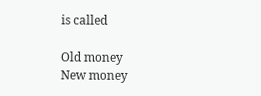is called

Old money
New money